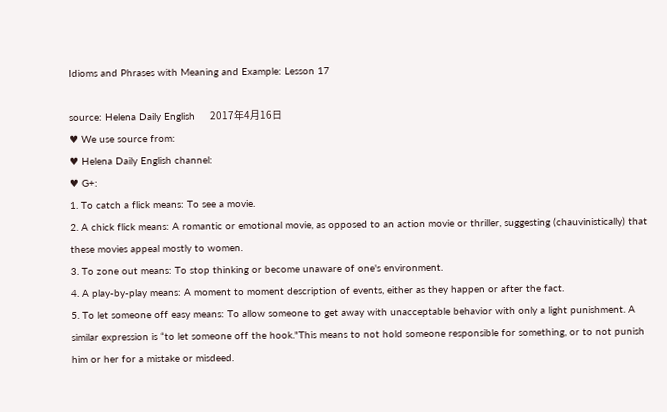Idioms and Phrases with Meaning and Example: Lesson 17

source: Helena Daily English     2017年4月16日
♥ We use source from:
♥ Helena Daily English channel:
♥ G+:
1. To catch a flick means: To see a movie.
2. A chick flick means: A romantic or emotional movie, as opposed to an action movie or thriller, suggesting (chauvinistically) that these movies appeal mostly to women.
3. To zone out means: To stop thinking or become unaware of one's environment.
4. A play-by-play means: A moment to moment description of events, either as they happen or after the fact.
5. To let someone off easy means: To allow someone to get away with unacceptable behavior with only a light punishment. A similar expression is “to let someone off the hook."This means to not hold someone responsible for something, or to not punish him or her for a mistake or misdeed.